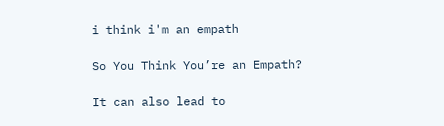i think i'm an empath

So You Think You’re an Empath?

It can also lead to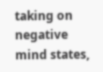taking on negative mind states,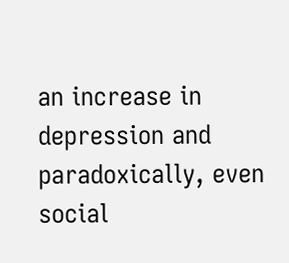an increase in depression and paradoxically, even social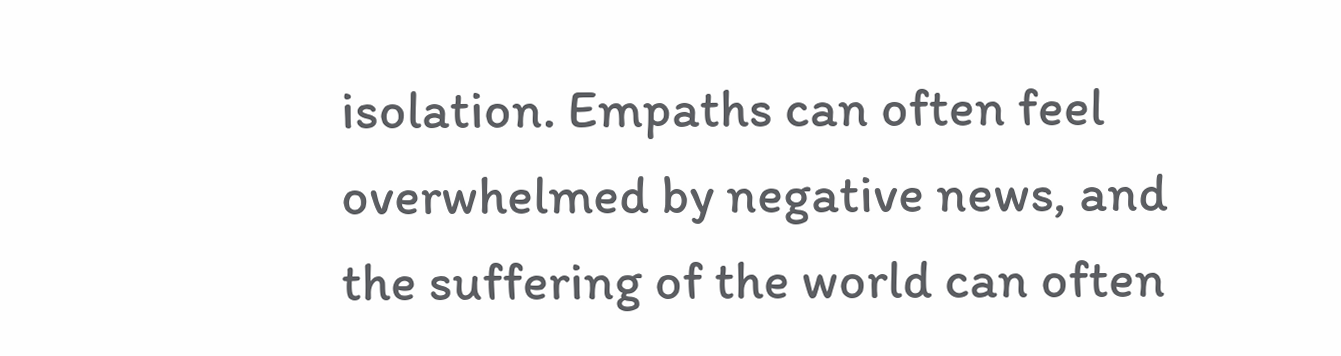isolation. Empaths can often feel overwhelmed by negative news, and the suffering of the world can often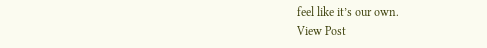feel like it’s our own.
View Post